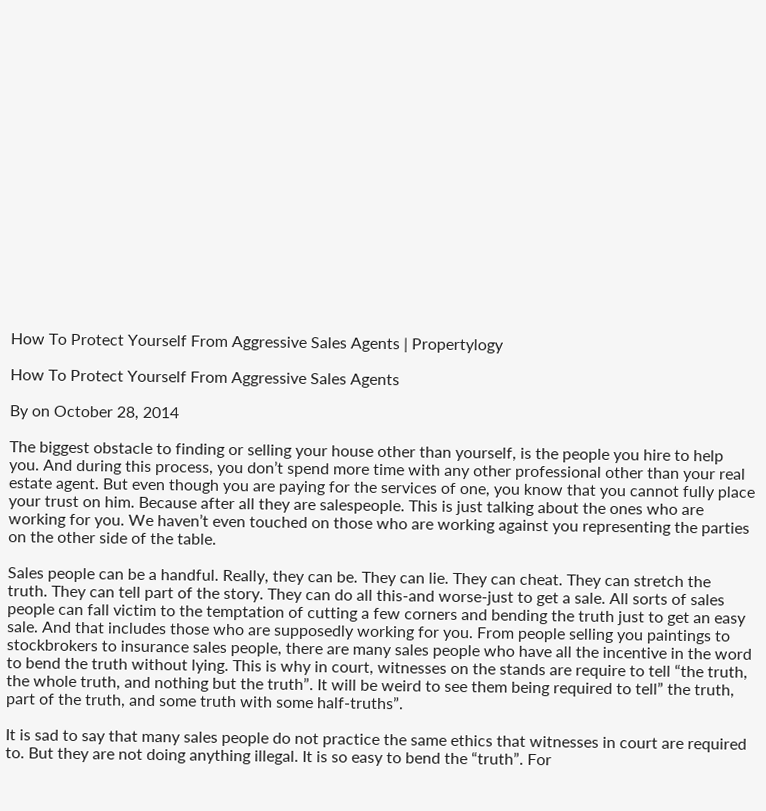How To Protect Yourself From Aggressive Sales Agents | Propertylogy

How To Protect Yourself From Aggressive Sales Agents

By on October 28, 2014

The biggest obstacle to finding or selling your house other than yourself, is the people you hire to help you. And during this process, you don’t spend more time with any other professional other than your real estate agent. But even though you are paying for the services of one, you know that you cannot fully place your trust on him. Because after all they are salespeople. This is just talking about the ones who are working for you. We haven’t even touched on those who are working against you representing the parties on the other side of the table.

Sales people can be a handful. Really, they can be. They can lie. They can cheat. They can stretch the truth. They can tell part of the story. They can do all this-and worse-just to get a sale. All sorts of sales people can fall victim to the temptation of cutting a few corners and bending the truth just to get an easy sale. And that includes those who are supposedly working for you. From people selling you paintings to stockbrokers to insurance sales people, there are many sales people who have all the incentive in the word to bend the truth without lying. This is why in court, witnesses on the stands are require to tell “the truth, the whole truth, and nothing but the truth”. It will be weird to see them being required to tell” the truth, part of the truth, and some truth with some half-truths”.

It is sad to say that many sales people do not practice the same ethics that witnesses in court are required to. But they are not doing anything illegal. It is so easy to bend the “truth”. For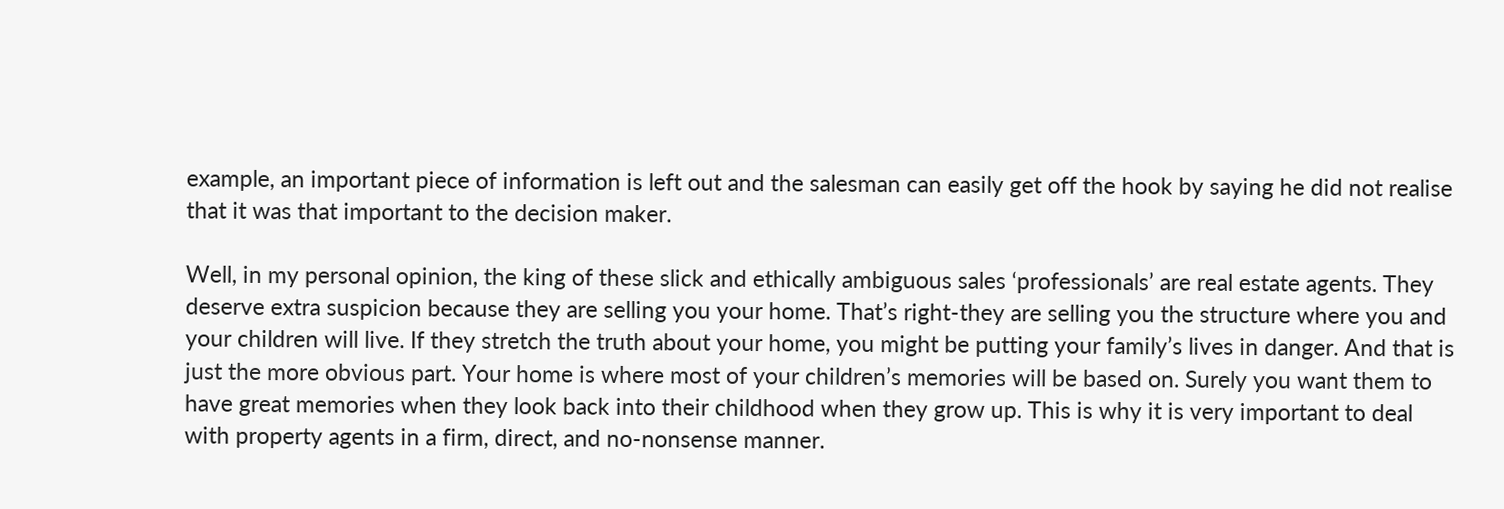example, an important piece of information is left out and the salesman can easily get off the hook by saying he did not realise that it was that important to the decision maker.

Well, in my personal opinion, the king of these slick and ethically ambiguous sales ‘professionals’ are real estate agents. They deserve extra suspicion because they are selling you your home. That’s right-they are selling you the structure where you and your children will live. If they stretch the truth about your home, you might be putting your family’s lives in danger. And that is just the more obvious part. Your home is where most of your children’s memories will be based on. Surely you want them to have great memories when they look back into their childhood when they grow up. This is why it is very important to deal with property agents in a firm, direct, and no-nonsense manner.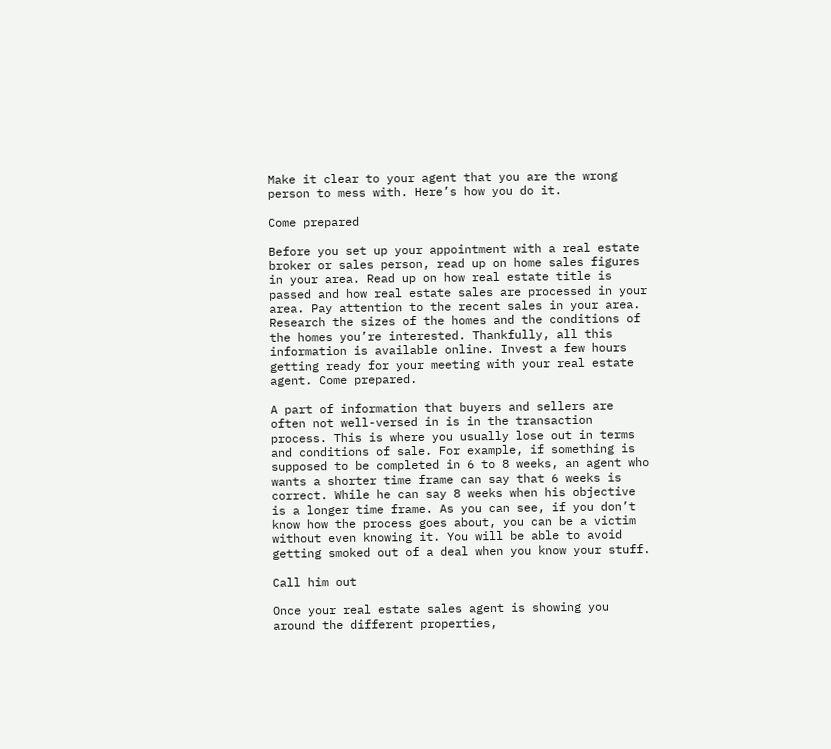Make it clear to your agent that you are the wrong person to mess with. Here’s how you do it.

Come prepared

Before you set up your appointment with a real estate broker or sales person, read up on home sales figures in your area. Read up on how real estate title is passed and how real estate sales are processed in your area. Pay attention to the recent sales in your area. Research the sizes of the homes and the conditions of the homes you’re interested. Thankfully, all this information is available online. Invest a few hours getting ready for your meeting with your real estate agent. Come prepared.

A part of information that buyers and sellers are often not well-versed in is in the transaction process. This is where you usually lose out in terms and conditions of sale. For example, if something is supposed to be completed in 6 to 8 weeks, an agent who wants a shorter time frame can say that 6 weeks is correct. While he can say 8 weeks when his objective is a longer time frame. As you can see, if you don’t know how the process goes about, you can be a victim without even knowing it. You will be able to avoid getting smoked out of a deal when you know your stuff.

Call him out

Once your real estate sales agent is showing you around the different properties,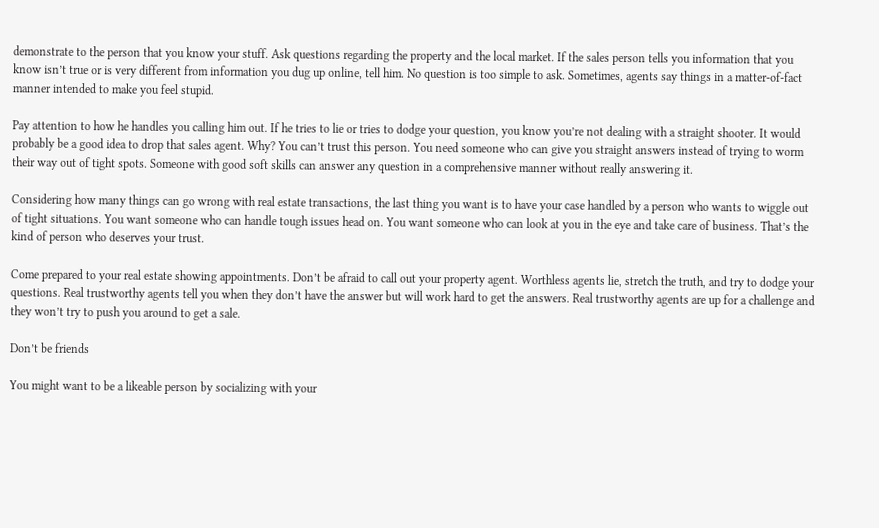demonstrate to the person that you know your stuff. Ask questions regarding the property and the local market. If the sales person tells you information that you know isn’t true or is very different from information you dug up online, tell him. No question is too simple to ask. Sometimes, agents say things in a matter-of-fact manner intended to make you feel stupid.

Pay attention to how he handles you calling him out. If he tries to lie or tries to dodge your question, you know you’re not dealing with a straight shooter. It would probably be a good idea to drop that sales agent. Why? You can’t trust this person. You need someone who can give you straight answers instead of trying to worm their way out of tight spots. Someone with good soft skills can answer any question in a comprehensive manner without really answering it.

Considering how many things can go wrong with real estate transactions, the last thing you want is to have your case handled by a person who wants to wiggle out of tight situations. You want someone who can handle tough issues head on. You want someone who can look at you in the eye and take care of business. That’s the kind of person who deserves your trust.

Come prepared to your real estate showing appointments. Don’t be afraid to call out your property agent. Worthless agents lie, stretch the truth, and try to dodge your questions. Real trustworthy agents tell you when they don’t have the answer but will work hard to get the answers. Real trustworthy agents are up for a challenge and they won’t try to push you around to get a sale.

Don’t be friends

You might want to be a likeable person by socializing with your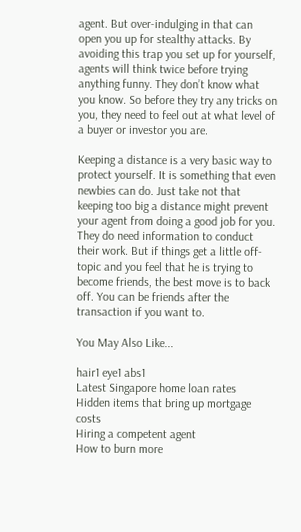agent. But over-indulging in that can open you up for stealthy attacks. By avoiding this trap you set up for yourself, agents will think twice before trying anything funny. They don’t know what you know. So before they try any tricks on you, they need to feel out at what level of a buyer or investor you are.

Keeping a distance is a very basic way to protect yourself. It is something that even newbies can do. Just take not that keeping too big a distance might prevent your agent from doing a good job for you. They do need information to conduct their work. But if things get a little off-topic and you feel that he is trying to become friends, the best move is to back off. You can be friends after the transaction if you want to.

You May Also Like...

hair1 eye1 abs1
Latest Singapore home loan rates
Hidden items that bring up mortgage costs
Hiring a competent agent
How to burn more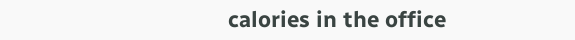calories in the office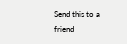Send this to a friend